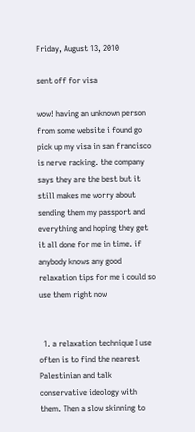Friday, August 13, 2010

sent off for visa

wow! having an unknown person from some website i found go pick up my visa in san francisco is nerve racking. the company says they are the best but it still makes me worry about sending them my passport and everything and hoping they get it all done for me in time. if anybody knows any good relaxation tips for me i could so use them right now


  1. a relaxation technique I use often is to find the nearest Palestinian and talk conservative ideology with them. Then a slow skinning to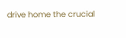drive home the crucial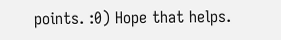points. :0) Hope that helps.